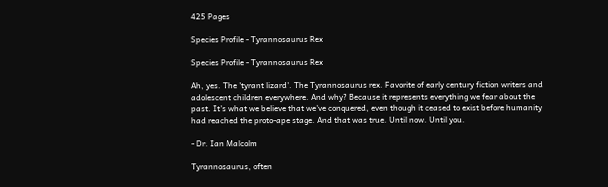425 Pages

Species Profile - Tyrannosaurus Rex

Species Profile - Tyrannosaurus Rex

Ah, yes. The 'tyrant lizard'. The Tyrannosaurus rex. Favorite of early century fiction writers and adolescent children everywhere. And why? Because it represents everything we fear about the past. It's what we believe that we've conquered, even though it ceased to exist before humanity had reached the proto-ape stage. And that was true. Until now. Until you.

- Dr. Ian Malcolm

Tyrannosaurus, often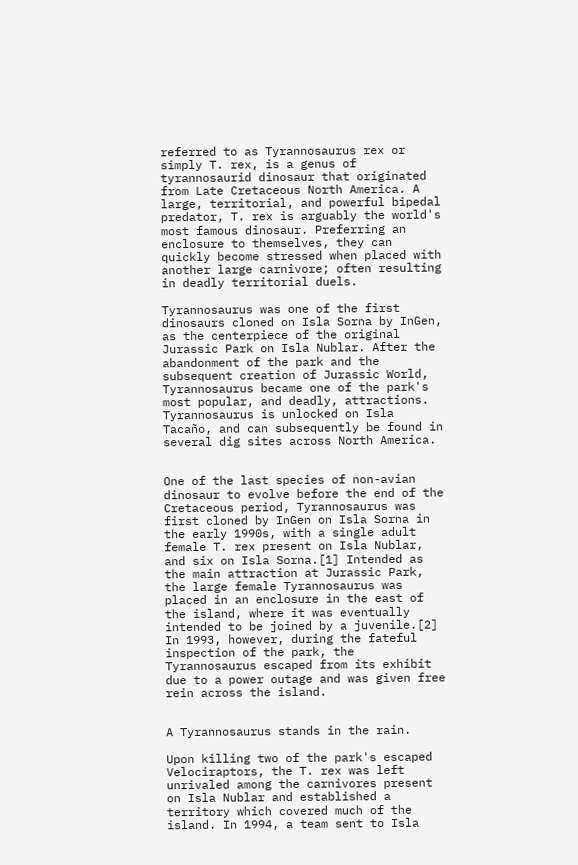referred to as Tyrannosaurus rex or simply T. rex, is a genus of tyrannosaurid dinosaur that originated from Late Cretaceous North America. A large, territorial, and powerful bipedal predator, T. rex is arguably the world's most famous dinosaur. Preferring an enclosure to themselves, they can quickly become stressed when placed with another large carnivore; often resulting in deadly territorial duels.

Tyrannosaurus was one of the first dinosaurs cloned on Isla Sorna by InGen, as the centerpiece of the original Jurassic Park on Isla Nublar. After the abandonment of the park and the subsequent creation of Jurassic World, Tyrannosaurus became one of the park's most popular, and deadly, attractions. Tyrannosaurus is unlocked on Isla Tacaño, and can subsequently be found in several dig sites across North America.


One of the last species of non-avian dinosaur to evolve before the end of the Cretaceous period, Tyrannosaurus was first cloned by InGen on Isla Sorna in the early 1990s, with a single adult female T. rex present on Isla Nublar, and six on Isla Sorna.[1] Intended as the main attraction at Jurassic Park, the large female Tyrannosaurus was placed in an enclosure in the east of the island, where it was eventually intended to be joined by a juvenile.[2] In 1993, however, during the fateful inspection of the park, the Tyrannosaurus escaped from its exhibit due to a power outage and was given free rein across the island.


A Tyrannosaurus stands in the rain.

Upon killing two of the park's escaped Velociraptors, the T. rex was left unrivaled among the carnivores present on Isla Nublar and established a territory which covered much of the island. In 1994, a team sent to Isla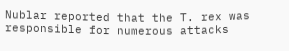Nublar reported that the T. rex was responsible for numerous attacks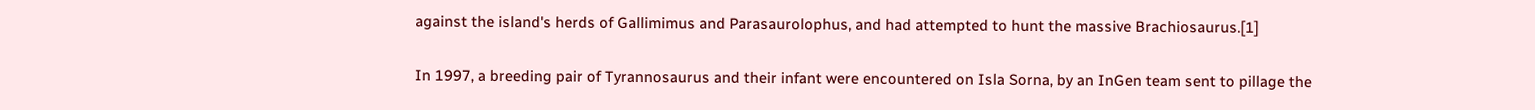against the island's herds of Gallimimus and Parasaurolophus, and had attempted to hunt the massive Brachiosaurus.[1]

In 1997, a breeding pair of Tyrannosaurus and their infant were encountered on Isla Sorna, by an InGen team sent to pillage the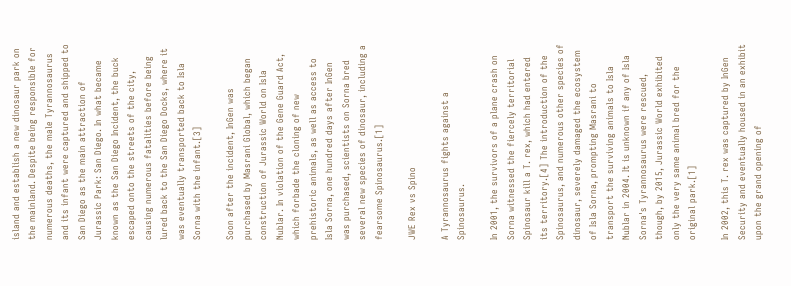island and establish a new dinosaur park on the mainland. Despite being responsible for numerous deaths, the male Tyrannosaurus and its infant were captured and shipped to San Diego as the main attraction of Jurassic Park: San Diego. In what became known as the San Diego Incident, the buck escaped onto the streets of the city, causing numerous fatalities before being lured back to the San Diego Docks, where it was eventually transported back to Isla Sorna with the infant.[3]

Soon after the incident, InGen was purchased by Masrani Global, which began construction of Jurassic World on Isla Nublar. In violation of the Gene Guard Act, which forbade the cloning of new prehistoric animals, as well as access to Isla Sorna, one hundred days after InGen was purchased, scientists on Sorna bred several new species of dinosaur, including a fearsome Spinosaurus.[1]

JWE Rex vs Spino

A Tyrannosaurus fights against a Spinosaurus.

In 2001, the survivors of a plane crash on Sorna witnessed the fiercely territorial Spinosaur kill a T. rex, which had entered its territory.[4] The introduction of the Spinosaurus, and numerous other species of dinosaur, severely damaged the ecosystem of Isla Sorna, prompting Masrani to transport the surviving animals to Isla Nublar in 2004. It is unknown if any of Isla Sorna's Tyrannosaurus were rescued, though, by 2015, Jurassic World exhibited only the very same animal bred for the original park.[1]

In 2002, this T. rex was captured by InGen Security and eventually housed in an exhibit upon the grand opening of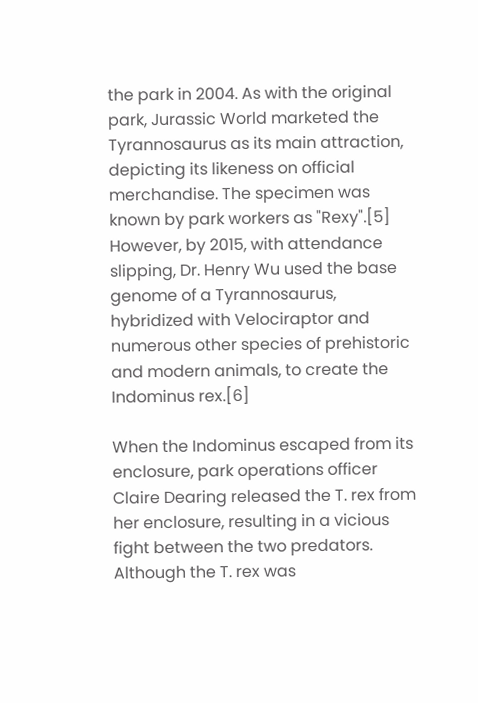the park in 2004. As with the original park, Jurassic World marketed the Tyrannosaurus as its main attraction, depicting its likeness on official merchandise. The specimen was known by park workers as "Rexy".[5] However, by 2015, with attendance slipping, Dr. Henry Wu used the base genome of a Tyrannosaurus, hybridized with Velociraptor and numerous other species of prehistoric and modern animals, to create the Indominus rex.[6]

When the Indominus escaped from its enclosure, park operations officer Claire Dearing released the T. rex from her enclosure, resulting in a vicious fight between the two predators. Although the T. rex was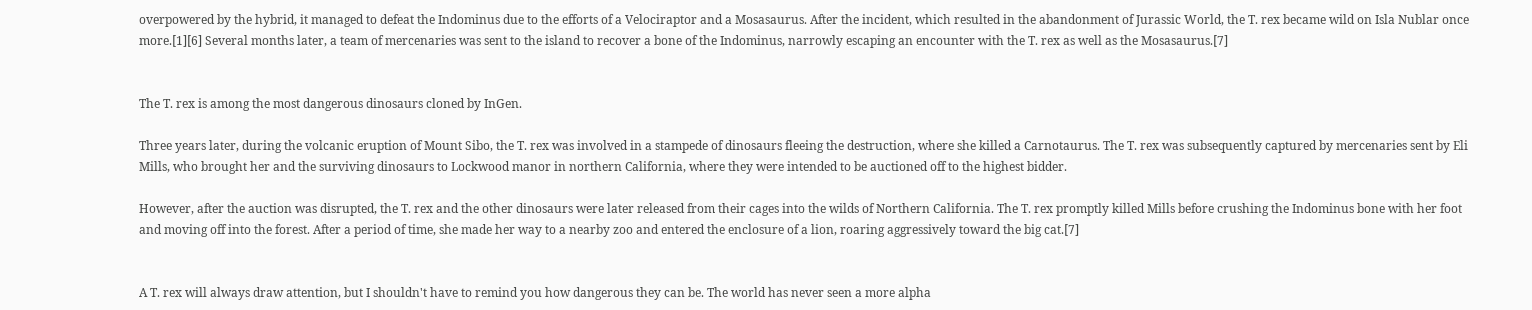overpowered by the hybrid, it managed to defeat the Indominus due to the efforts of a Velociraptor and a Mosasaurus. After the incident, which resulted in the abandonment of Jurassic World, the T. rex became wild on Isla Nublar once more.[1][6] Several months later, a team of mercenaries was sent to the island to recover a bone of the Indominus, narrowly escaping an encounter with the T. rex as well as the Mosasaurus.[7]


The T. rex is among the most dangerous dinosaurs cloned by InGen.

Three years later, during the volcanic eruption of Mount Sibo, the T. rex was involved in a stampede of dinosaurs fleeing the destruction, where she killed a Carnotaurus. The T. rex was subsequently captured by mercenaries sent by Eli Mills, who brought her and the surviving dinosaurs to Lockwood manor in northern California, where they were intended to be auctioned off to the highest bidder.

However, after the auction was disrupted, the T. rex and the other dinosaurs were later released from their cages into the wilds of Northern California. The T. rex promptly killed Mills before crushing the Indominus bone with her foot and moving off into the forest. After a period of time, she made her way to a nearby zoo and entered the enclosure of a lion, roaring aggressively toward the big cat.[7]


A T. rex will always draw attention, but I shouldn't have to remind you how dangerous they can be. The world has never seen a more alpha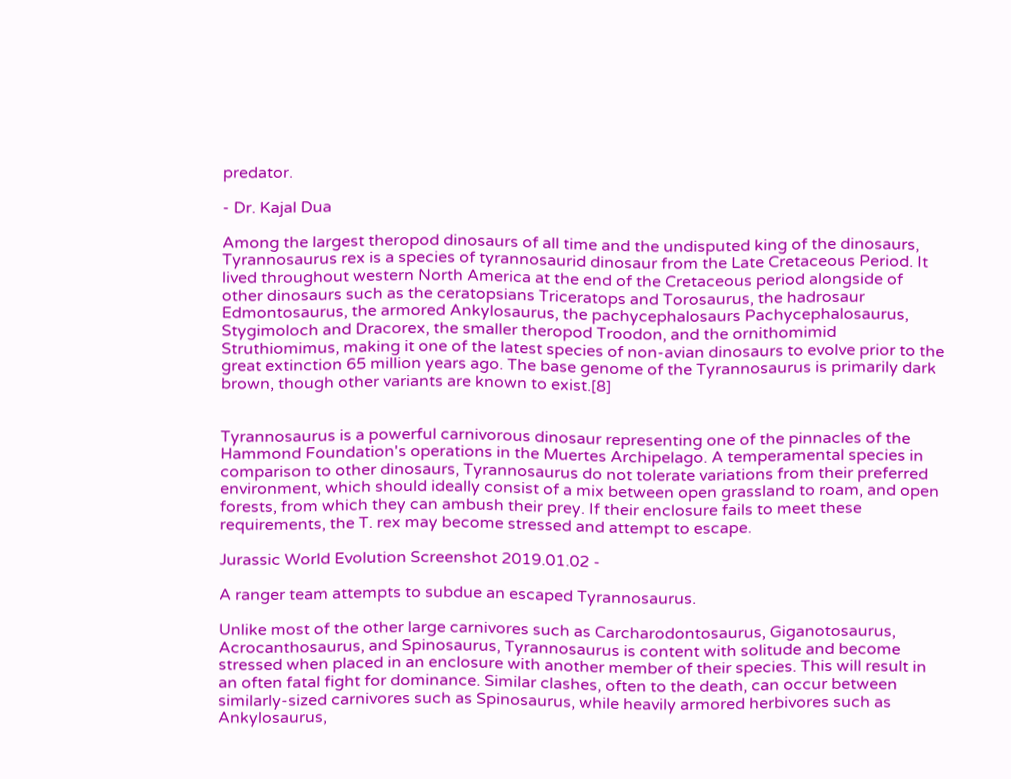predator.

- Dr. Kajal Dua

Among the largest theropod dinosaurs of all time and the undisputed king of the dinosaurs, Tyrannosaurus rex is a species of tyrannosaurid dinosaur from the Late Cretaceous Period. It lived throughout western North America at the end of the Cretaceous period alongside of other dinosaurs such as the ceratopsians Triceratops and Torosaurus, the hadrosaur Edmontosaurus, the armored Ankylosaurus, the pachycephalosaurs Pachycephalosaurus, Stygimoloch and Dracorex, the smaller theropod Troodon, and the ornithomimid Struthiomimus, making it one of the latest species of non-avian dinosaurs to evolve prior to the great extinction 65 million years ago. The base genome of the Tyrannosaurus is primarily dark brown, though other variants are known to exist.[8]


Tyrannosaurus is a powerful carnivorous dinosaur representing one of the pinnacles of the Hammond Foundation's operations in the Muertes Archipelago. A temperamental species in comparison to other dinosaurs, Tyrannosaurus do not tolerate variations from their preferred environment, which should ideally consist of a mix between open grassland to roam, and open forests, from which they can ambush their prey. If their enclosure fails to meet these requirements, the T. rex may become stressed and attempt to escape.

Jurassic World Evolution Screenshot 2019.01.02 -

A ranger team attempts to subdue an escaped Tyrannosaurus.

Unlike most of the other large carnivores such as Carcharodontosaurus, Giganotosaurus, Acrocanthosaurus, and Spinosaurus, Tyrannosaurus is content with solitude and become stressed when placed in an enclosure with another member of their species. This will result in an often fatal fight for dominance. Similar clashes, often to the death, can occur between similarly-sized carnivores such as Spinosaurus, while heavily armored herbivores such as Ankylosaurus,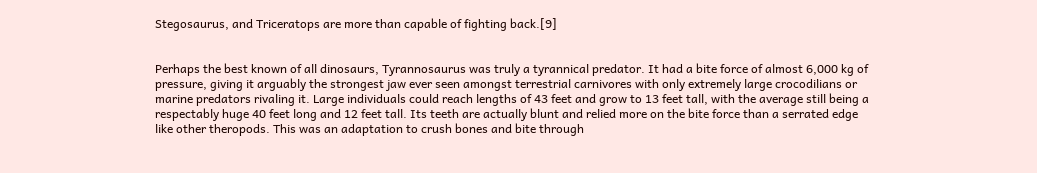Stegosaurus, and Triceratops are more than capable of fighting back.[9]


Perhaps the best known of all dinosaurs, Tyrannosaurus was truly a tyrannical predator. It had a bite force of almost 6,000 kg of pressure, giving it arguably the strongest jaw ever seen amongst terrestrial carnivores with only extremely large crocodilians or marine predators rivaling it. Large individuals could reach lengths of 43 feet and grow to 13 feet tall, with the average still being a respectably huge 40 feet long and 12 feet tall. Its teeth are actually blunt and relied more on the bite force than a serrated edge like other theropods. This was an adaptation to crush bones and bite through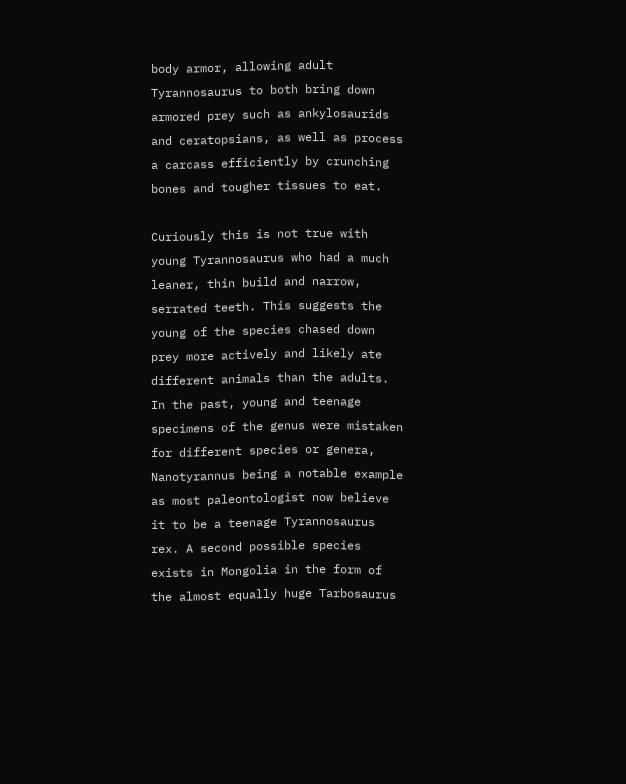body armor, allowing adult Tyrannosaurus to both bring down armored prey such as ankylosaurids and ceratopsians, as well as process a carcass efficiently by crunching bones and tougher tissues to eat.

Curiously this is not true with young Tyrannosaurus who had a much leaner, thin build and narrow, serrated teeth. This suggests the young of the species chased down prey more actively and likely ate different animals than the adults. In the past, young and teenage specimens of the genus were mistaken for different species or genera, Nanotyrannus being a notable example as most paleontologist now believe it to be a teenage Tyrannosaurus rex. A second possible species exists in Mongolia in the form of the almost equally huge Tarbosaurus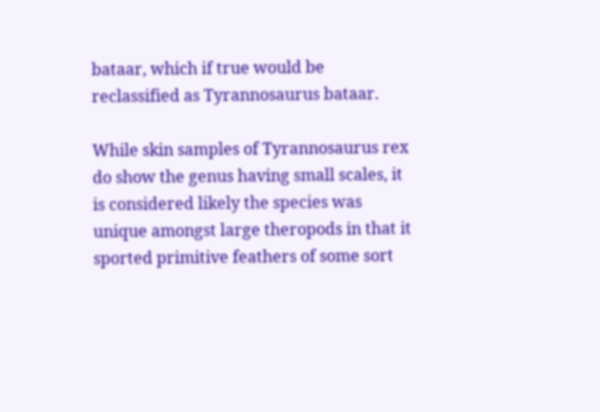bataar, which if true would be reclassified as Tyrannosaurus bataar.

While skin samples of Tyrannosaurus rex do show the genus having small scales, it is considered likely the species was unique amongst large theropods in that it sported primitive feathers of some sort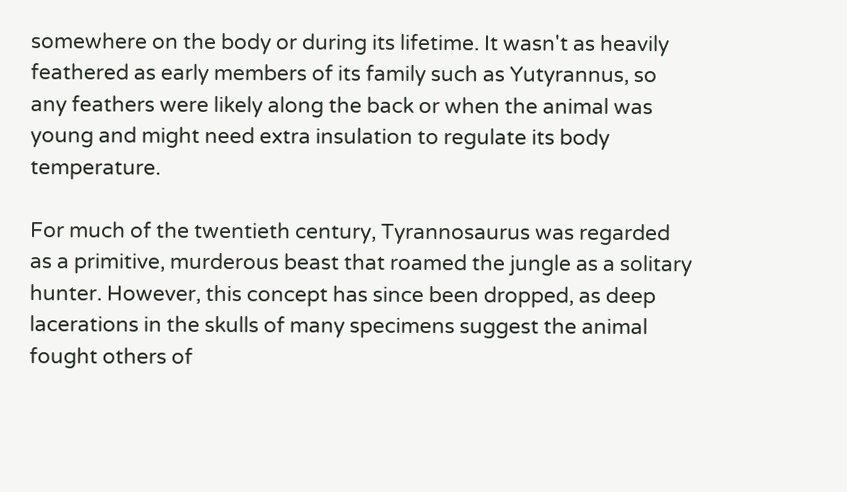somewhere on the body or during its lifetime. It wasn't as heavily feathered as early members of its family such as Yutyrannus, so any feathers were likely along the back or when the animal was young and might need extra insulation to regulate its body temperature.

For much of the twentieth century, Tyrannosaurus was regarded as a primitive, murderous beast that roamed the jungle as a solitary hunter. However, this concept has since been dropped, as deep lacerations in the skulls of many specimens suggest the animal fought others of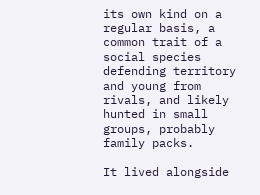its own kind on a regular basis, a common trait of a social species defending territory and young from rivals, and likely hunted in small groups, probably family packs.

It lived alongside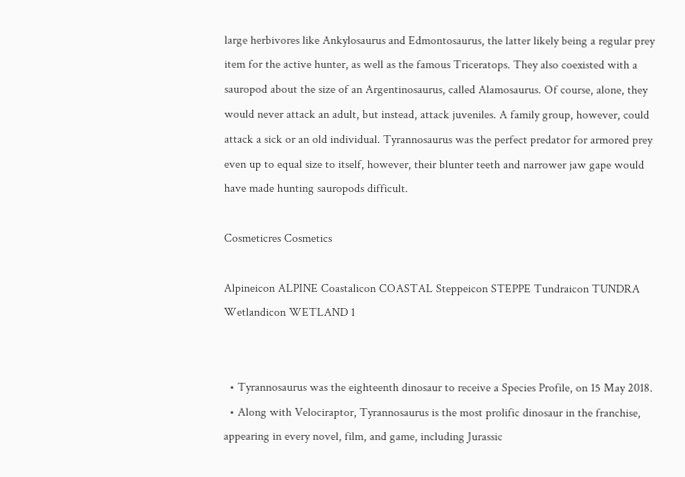large herbivores like Ankylosaurus and Edmontosaurus, the latter likely being a regular prey item for the active hunter, as well as the famous Triceratops. They also coexisted with a sauropod about the size of an Argentinosaurus, called Alamosaurus. Of course, alone, they would never attack an adult, but instead, attack juveniles. A family group, however, could attack a sick or an old individual. Tyrannosaurus was the perfect predator for armored prey even up to equal size to itself, however, their blunter teeth and narrower jaw gape would have made hunting sauropods difficult.

Cosmeticres Cosmetics

Alpineicon ALPINE Coastalicon COASTAL Steppeicon STEPPE Tundraicon TUNDRA Wetlandicon WETLAND 1


  • Tyrannosaurus was the eighteenth dinosaur to receive a Species Profile, on 15 May 2018.
  • Along with Velociraptor, Tyrannosaurus is the most prolific dinosaur in the franchise, appearing in every novel, film, and game, including Jurassic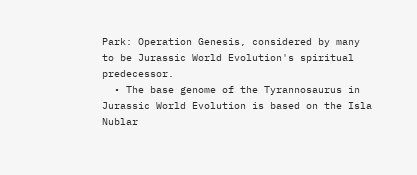Park: Operation Genesis, considered by many to be Jurassic World Evolution's spiritual predecessor.
  • The base genome of the Tyrannosaurus in Jurassic World Evolution is based on the Isla Nublar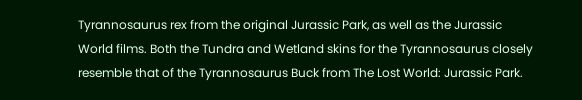Tyrannosaurus rex from the original Jurassic Park, as well as the Jurassic World films. Both the Tundra and Wetland skins for the Tyrannosaurus closely resemble that of the Tyrannosaurus Buck from The Lost World: Jurassic Park.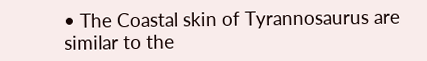• The Coastal skin of Tyrannosaurus are similar to the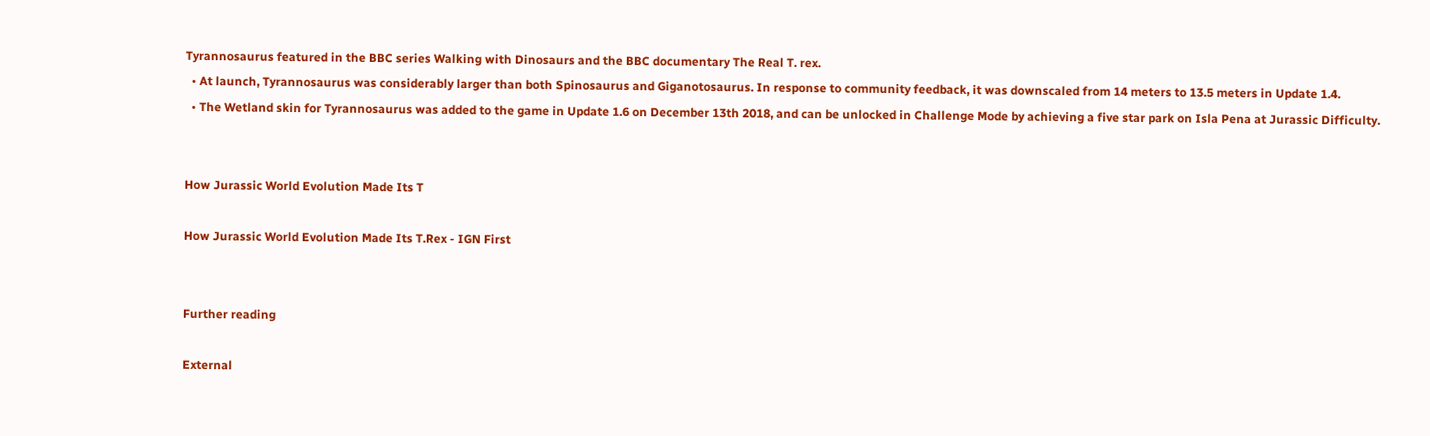Tyrannosaurus featured in the BBC series Walking with Dinosaurs and the BBC documentary The Real T. rex.
  • At launch, Tyrannosaurus was considerably larger than both Spinosaurus and Giganotosaurus. In response to community feedback, it was downscaled from 14 meters to 13.5 meters in Update 1.4.
  • The Wetland skin for Tyrannosaurus was added to the game in Update 1.6 on December 13th 2018, and can be unlocked in Challenge Mode by achieving a five star park on Isla Pena at Jurassic Difficulty.


How Jurassic World Evolution Made Its T

How Jurassic World Evolution Made Its T.Rex - IGN First


Further reading

External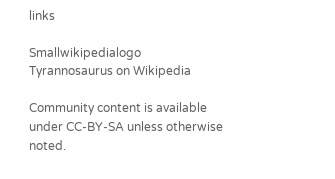links

Smallwikipedialogo Tyrannosaurus on Wikipedia

Community content is available under CC-BY-SA unless otherwise noted.